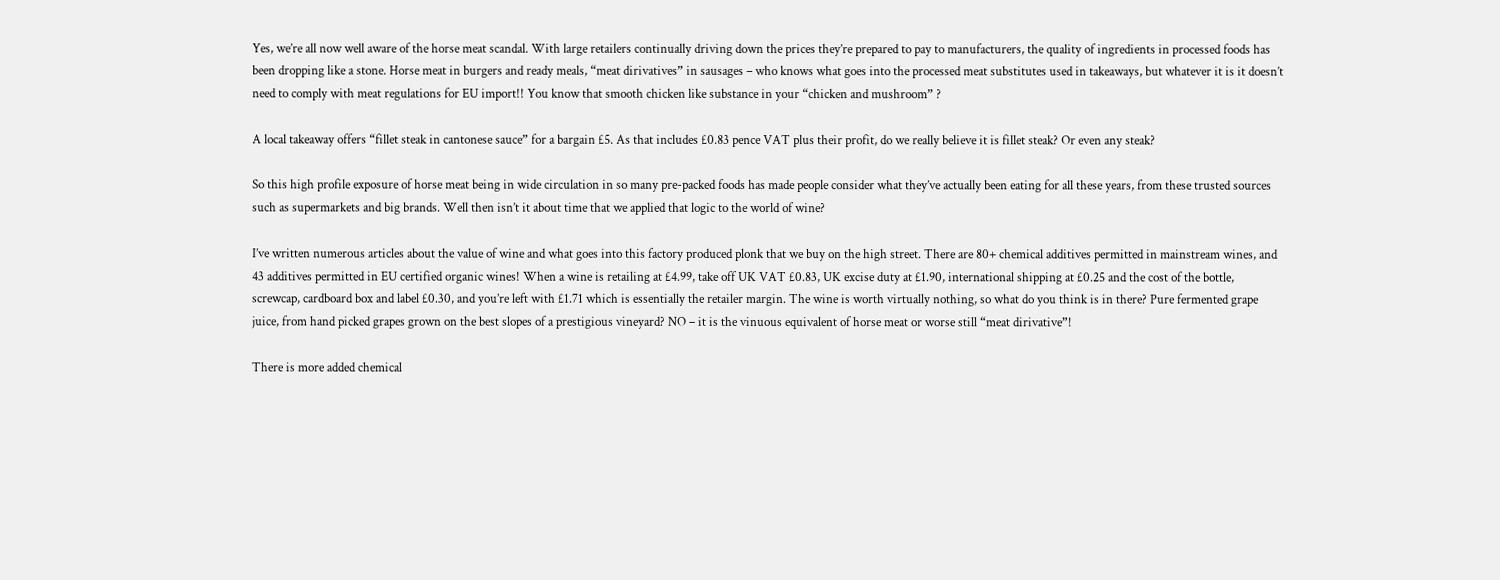Yes, we’re all now well aware of the horse meat scandal. With large retailers continually driving down the prices they’re prepared to pay to manufacturers, the quality of ingredients in processed foods has been dropping like a stone. Horse meat in burgers and ready meals, “meat dirivatives” in sausages – who knows what goes into the processed meat substitutes used in takeaways, but whatever it is it doesn’t need to comply with meat regulations for EU import!! You know that smooth chicken like substance in your “chicken and mushroom” ?

A local takeaway offers “fillet steak in cantonese sauce” for a bargain £5. As that includes £0.83 pence VAT plus their profit, do we really believe it is fillet steak? Or even any steak?

So this high profile exposure of horse meat being in wide circulation in so many pre-packed foods has made people consider what they’ve actually been eating for all these years, from these trusted sources such as supermarkets and big brands. Well then isn’t it about time that we applied that logic to the world of wine?

I’ve written numerous articles about the value of wine and what goes into this factory produced plonk that we buy on the high street. There are 80+ chemical additives permitted in mainstream wines, and 43 additives permitted in EU certified organic wines! When a wine is retailing at £4.99, take off UK VAT £0.83, UK excise duty at £1.90, international shipping at £0.25 and the cost of the bottle, screwcap, cardboard box and label £0.30, and you’re left with £1.71 which is essentially the retailer margin. The wine is worth virtually nothing, so what do you think is in there? Pure fermented grape juice, from hand picked grapes grown on the best slopes of a prestigious vineyard? NO – it is the vinuous equivalent of horse meat or worse still “meat dirivative”!

There is more added chemical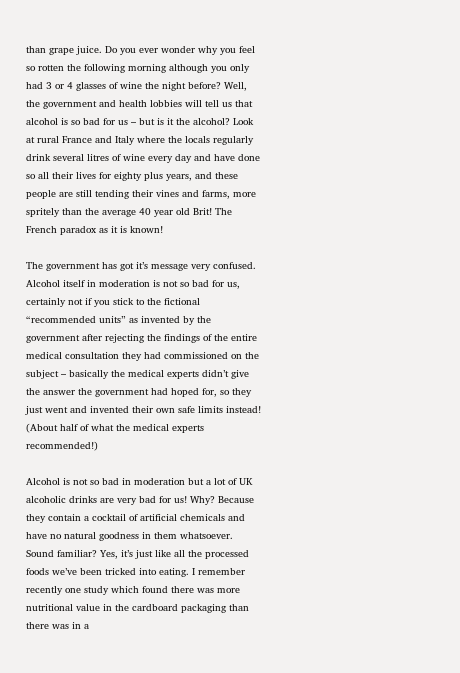than grape juice. Do you ever wonder why you feel so rotten the following morning although you only had 3 or 4 glasses of wine the night before? Well, the government and health lobbies will tell us that alcohol is so bad for us – but is it the alcohol? Look at rural France and Italy where the locals regularly drink several litres of wine every day and have done so all their lives for eighty plus years, and these people are still tending their vines and farms, more spritely than the average 40 year old Brit! The French paradox as it is known!

The government has got it’s message very confused. Alcohol itself in moderation is not so bad for us, certainly not if you stick to the fictional “recommended units” as invented by the government after rejecting the findings of the entire medical consultation they had commissioned on the subject – basically the medical experts didn’t give the answer the government had hoped for, so they just went and invented their own safe limits instead! (About half of what the medical experts recommended!)

Alcohol is not so bad in moderation but a lot of UK alcoholic drinks are very bad for us! Why? Because they contain a cocktail of artificial chemicals and have no natural goodness in them whatsoever. Sound familiar? Yes, it’s just like all the processed foods we’ve been tricked into eating. I remember recently one study which found there was more nutritional value in the cardboard packaging than there was in a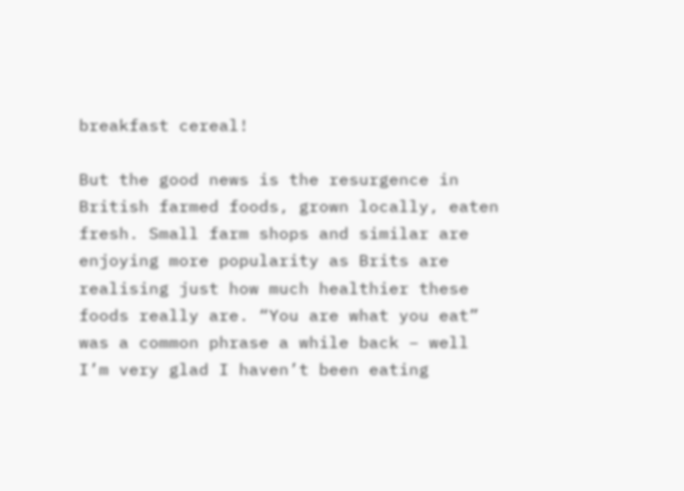breakfast cereal!

But the good news is the resurgence in British farmed foods, grown locally, eaten fresh. Small farm shops and similar are enjoying more popularity as Brits are realising just how much healthier these foods really are. “You are what you eat” was a common phrase a while back – well I’m very glad I haven’t been eating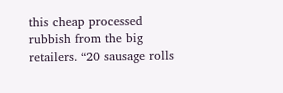this cheap processed rubbish from the big retailers. “20 sausage rolls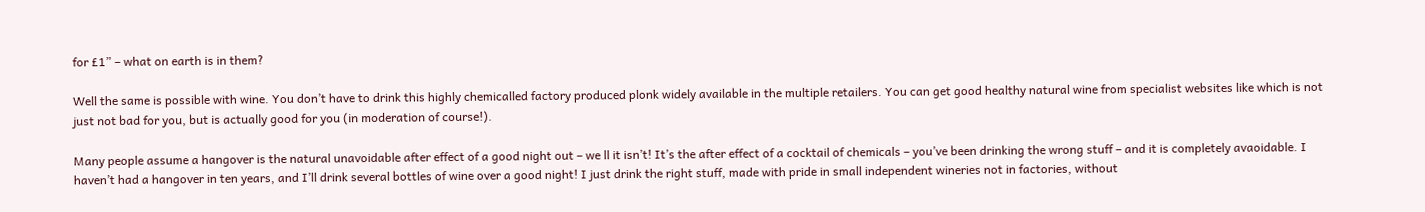for £1” – what on earth is in them?

Well the same is possible with wine. You don’t have to drink this highly chemicalled factory produced plonk widely available in the multiple retailers. You can get good healthy natural wine from specialist websites like which is not just not bad for you, but is actually good for you (in moderation of course!).

Many people assume a hangover is the natural unavoidable after effect of a good night out – we ll it isn’t! It’s the after effect of a cocktail of chemicals – you’ve been drinking the wrong stuff – and it is completely avaoidable. I haven’t had a hangover in ten years, and I’ll drink several bottles of wine over a good night! I just drink the right stuff, made with pride in small independent wineries not in factories, without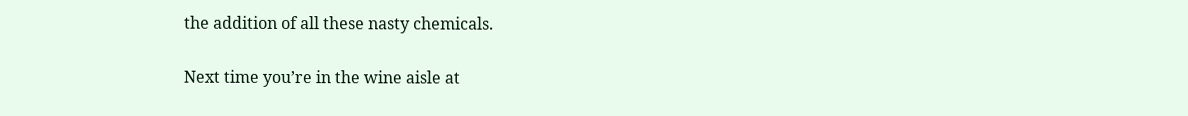the addition of all these nasty chemicals.

Next time you’re in the wine aisle at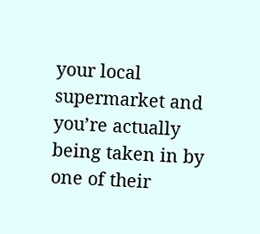your local supermarket and you’re actually being taken in by one of their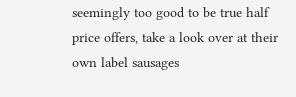seemingly too good to be true half price offers, take a look over at their own label sausages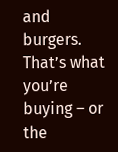and burgers. That’s what you’re buying – or the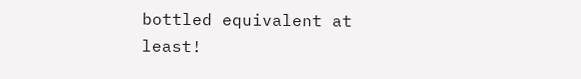bottled equivalent at least!